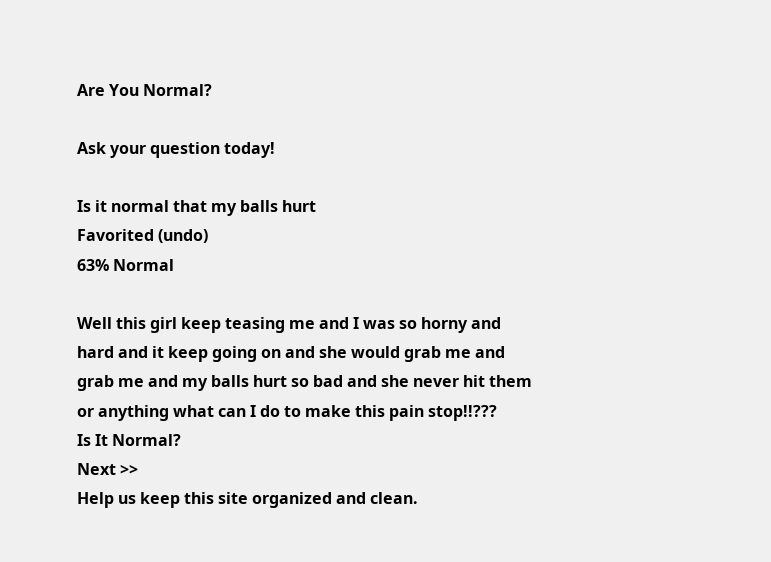Are You Normal?

Ask your question today!

Is it normal that my balls hurt
Favorited (undo)
63% Normal

Well this girl keep teasing me and I was so horny and hard and it keep going on and she would grab me and grab me and my balls hurt so bad and she never hit them or anything what can I do to make this pain stop!!???
Is It Normal?
Next >>
Help us keep this site organized and clean.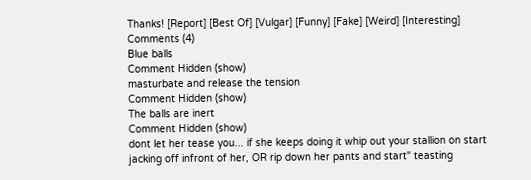Thanks! [Report] [Best Of] [Vulgar] [Funny] [Fake] [Weird] [Interesting]
Comments (4)
Blue balls
Comment Hidden (show)
masturbate and release the tension
Comment Hidden (show)
The balls are inert
Comment Hidden (show)
dont let her tease you... if she keeps doing it whip out your stallion on start jacking off infront of her, OR rip down her pants and start" teasting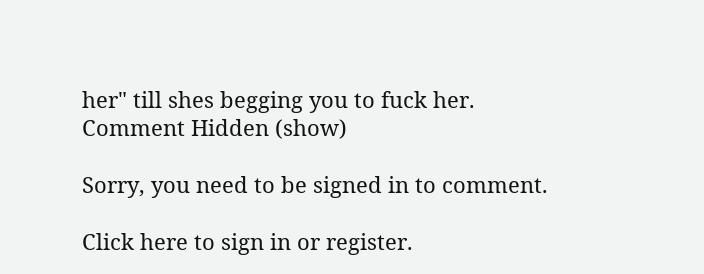her" till shes begging you to fuck her.
Comment Hidden (show)

Sorry, you need to be signed in to comment.

Click here to sign in or register.